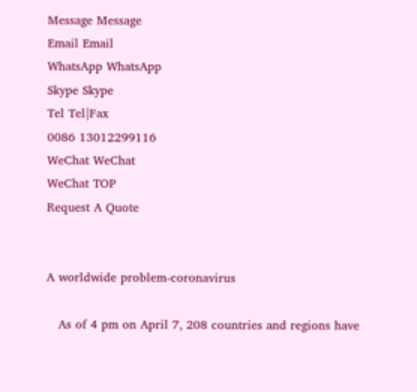Message Message
Email Email
WhatsApp WhatsApp
Skype Skype
Tel Tel|Fax
0086 13012299116
WeChat WeChat
WeChat TOP
Request A Quote


A worldwide problem-coronavirus

   As of 4 pm on April 7, 208 countries and regions have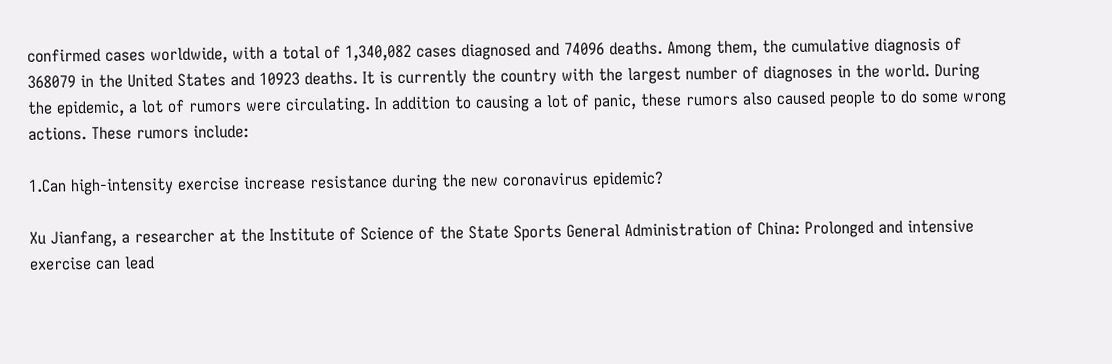confirmed cases worldwide, with a total of 1,340,082 cases diagnosed and 74096 deaths. Among them, the cumulative diagnosis of 368079 in the United States and 10923 deaths. It is currently the country with the largest number of diagnoses in the world. During the epidemic, a lot of rumors were circulating. In addition to causing a lot of panic, these rumors also caused people to do some wrong actions. These rumors include:

1.Can high-intensity exercise increase resistance during the new coronavirus epidemic?

Xu Jianfang, a researcher at the Institute of Science of the State Sports General Administration of China: Prolonged and intensive exercise can lead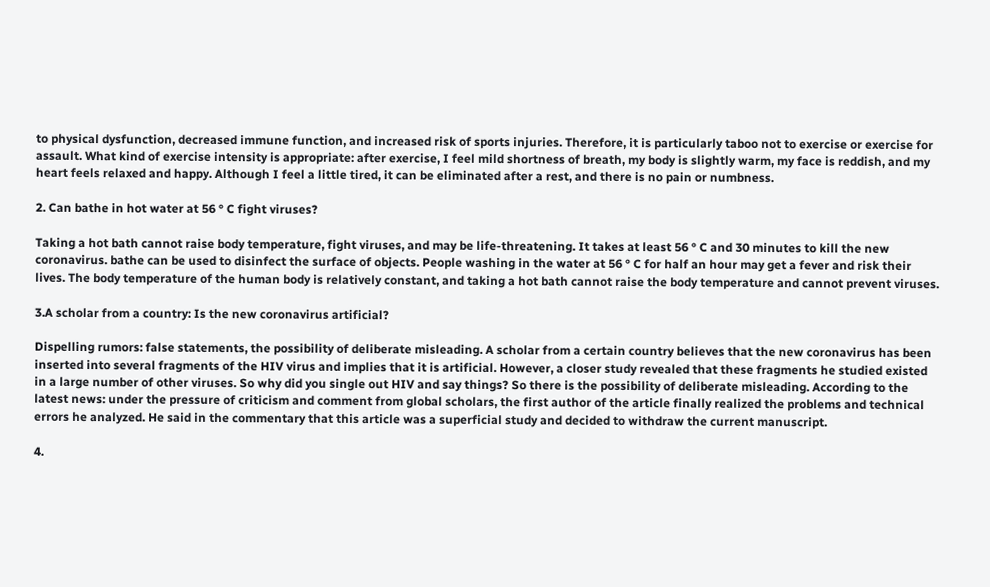to physical dysfunction, decreased immune function, and increased risk of sports injuries. Therefore, it is particularly taboo not to exercise or exercise for assault. What kind of exercise intensity is appropriate: after exercise, I feel mild shortness of breath, my body is slightly warm, my face is reddish, and my heart feels relaxed and happy. Although I feel a little tired, it can be eliminated after a rest, and there is no pain or numbness.

2. Can bathe in hot water at 56 ° C fight viruses?

Taking a hot bath cannot raise body temperature, fight viruses, and may be life-threatening. It takes at least 56 ° C and 30 minutes to kill the new coronavirus. bathe can be used to disinfect the surface of objects. People washing in the water at 56 ° C for half an hour may get a fever and risk their lives. The body temperature of the human body is relatively constant, and taking a hot bath cannot raise the body temperature and cannot prevent viruses.

3.A scholar from a country: Is the new coronavirus artificial?

Dispelling rumors: false statements, the possibility of deliberate misleading. A scholar from a certain country believes that the new coronavirus has been inserted into several fragments of the HIV virus and implies that it is artificial. However, a closer study revealed that these fragments he studied existed in a large number of other viruses. So why did you single out HIV and say things? So there is the possibility of deliberate misleading. According to the latest news: under the pressure of criticism and comment from global scholars, the first author of the article finally realized the problems and technical errors he analyzed. He said in the commentary that this article was a superficial study and decided to withdraw the current manuscript.

4.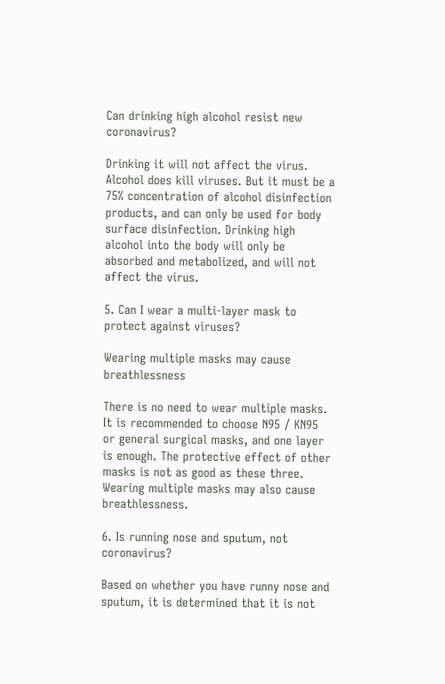Can drinking high alcohol resist new coronavirus?

Drinking it will not affect the virus. Alcohol does kill viruses. But it must be a 75% concentration of alcohol disinfection products, and can only be used for body surface disinfection. Drinking high alcohol into the body will only be absorbed and metabolized, and will not affect the virus.

5. Can I wear a multi-layer mask to protect against viruses?

Wearing multiple masks may cause breathlessness

There is no need to wear multiple masks. It is recommended to choose N95 / KN95 or general surgical masks, and one layer is enough. The protective effect of other masks is not as good as these three. Wearing multiple masks may also cause breathlessness.

6. Is running nose and sputum, not coronavirus?

Based on whether you have runny nose and sputum, it is determined that it is not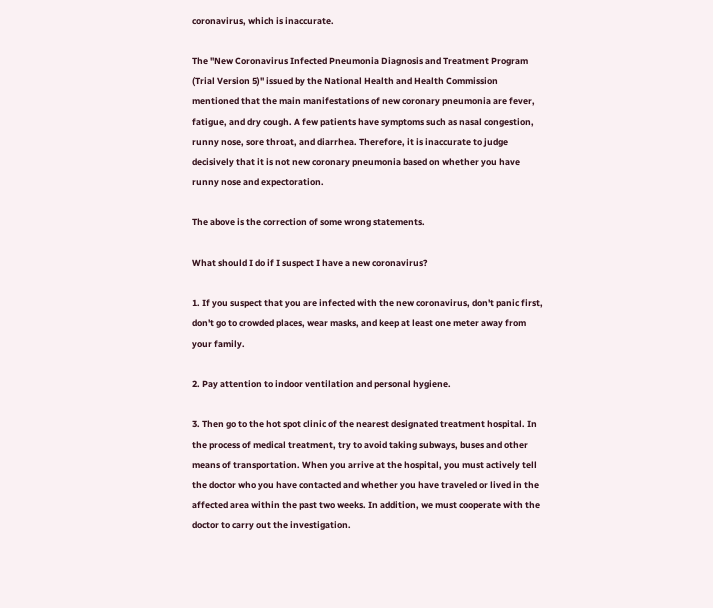coronavirus, which is inaccurate.

The "New Coronavirus Infected Pneumonia Diagnosis and Treatment Program (Trial Version 5)" issued by the National Health and Health Commission mentioned that the main manifestations of new coronary pneumonia are fever, fatigue, and dry cough. A few patients have symptoms such as nasal congestion, runny nose, sore throat, and diarrhea. Therefore, it is inaccurate to judge decisively that it is not new coronary pneumonia based on whether you have runny nose and expectoration.

The above is the correction of some wrong statements.

What should I do if I suspect I have a new coronavirus?

1. If you suspect that you are infected with the new coronavirus, don't panic first, don't go to crowded places, wear masks, and keep at least one meter away from your family.

2. Pay attention to indoor ventilation and personal hygiene.

3. Then go to the hot spot clinic of the nearest designated treatment hospital. In the process of medical treatment, try to avoid taking subways, buses and other means of transportation. When you arrive at the hospital, you must actively tell the doctor who you have contacted and whether you have traveled or lived in the affected area within the past two weeks. In addition, we must cooperate with the doctor to carry out the investigation.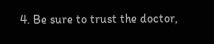4. Be sure to trust the doctor,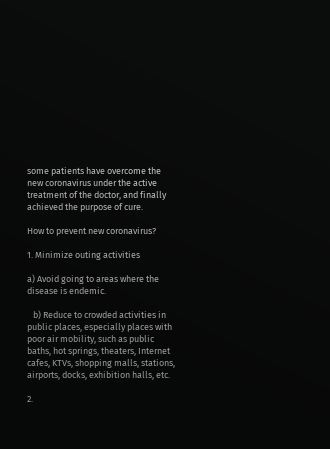some patients have overcome the new coronavirus under the active treatment of the doctor, and finally achieved the purpose of cure.

How to prevent new coronavirus?

1. Minimize outing activities

a) Avoid going to areas where the disease is endemic.

   b) Reduce to crowded activities in public places, especially places with poor air mobility, such as public baths, hot springs, theaters, Internet cafes, KTVs, shopping malls, stations, airports, docks, exhibition halls, etc.

2.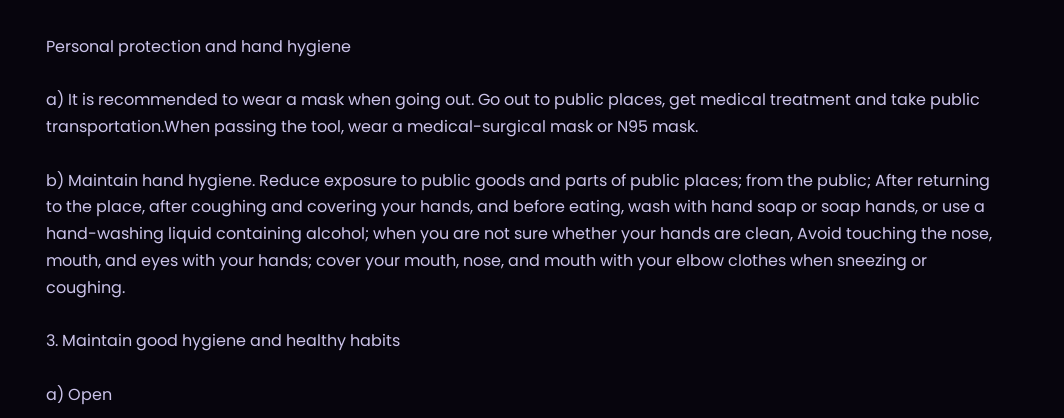Personal protection and hand hygiene

a) It is recommended to wear a mask when going out. Go out to public places, get medical treatment and take public transportation.When passing the tool, wear a medical-surgical mask or N95 mask.

b) Maintain hand hygiene. Reduce exposure to public goods and parts of public places; from the public; After returning to the place, after coughing and covering your hands, and before eating, wash with hand soap or soap hands, or use a hand-washing liquid containing alcohol; when you are not sure whether your hands are clean, Avoid touching the nose, mouth, and eyes with your hands; cover your mouth, nose, and mouth with your elbow clothes when sneezing or coughing.

3. Maintain good hygiene and healthy habits

a) Open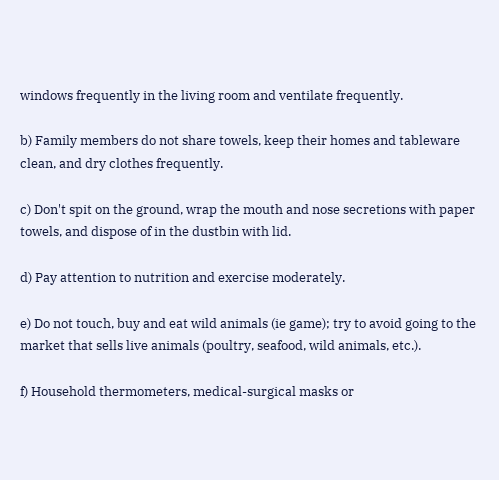windows frequently in the living room and ventilate frequently.

b) Family members do not share towels, keep their homes and tableware clean, and dry clothes frequently.

c) Don't spit on the ground, wrap the mouth and nose secretions with paper towels, and dispose of in the dustbin with lid.

d) Pay attention to nutrition and exercise moderately.

e) Do not touch, buy and eat wild animals (ie game); try to avoid going to the market that sells live animals (poultry, seafood, wild animals, etc.).

f) Household thermometers, medical-surgical masks or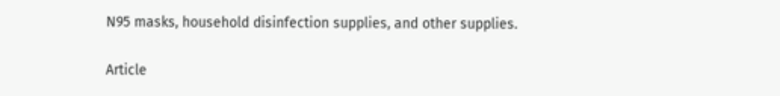N95 masks, household disinfection supplies, and other supplies.

Article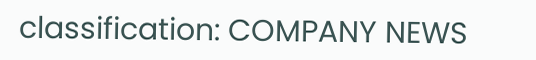classification: COMPANY NEWS